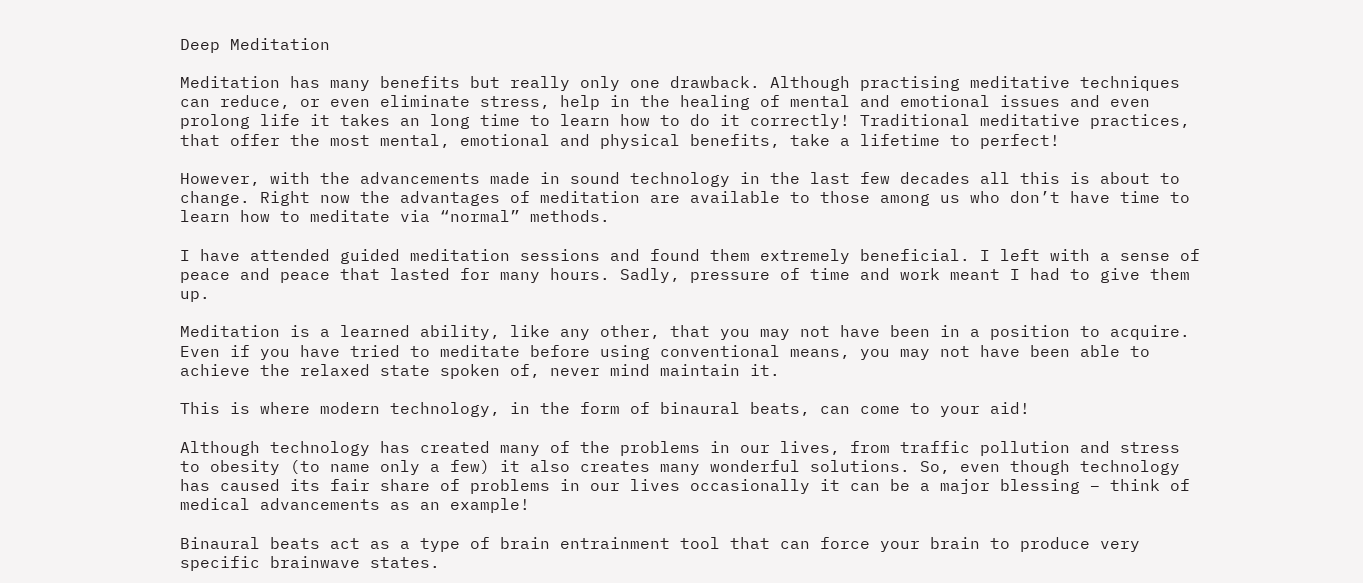Deep Meditation

Meditation has many benefits but really only one drawback. Although practising meditative techniques can reduce, or even eliminate stress, help in the healing of mental and emotional issues and even prolong life it takes an long time to learn how to do it correctly! Traditional meditative practices, that offer the most mental, emotional and physical benefits, take a lifetime to perfect!

However, with the advancements made in sound technology in the last few decades all this is about to change. Right now the advantages of meditation are available to those among us who don’t have time to learn how to meditate via “normal” methods.

I have attended guided meditation sessions and found them extremely beneficial. I left with a sense of peace and peace that lasted for many hours. Sadly, pressure of time and work meant I had to give them up.

Meditation is a learned ability, like any other, that you may not have been in a position to acquire. Even if you have tried to meditate before using conventional means, you may not have been able to achieve the relaxed state spoken of, never mind maintain it.

This is where modern technology, in the form of binaural beats, can come to your aid!

Although technology has created many of the problems in our lives, from traffic pollution and stress to obesity (to name only a few) it also creates many wonderful solutions. So, even though technology has caused its fair share of problems in our lives occasionally it can be a major blessing – think of medical advancements as an example!

Binaural beats act as a type of brain entrainment tool that can force your brain to produce very specific brainwave states.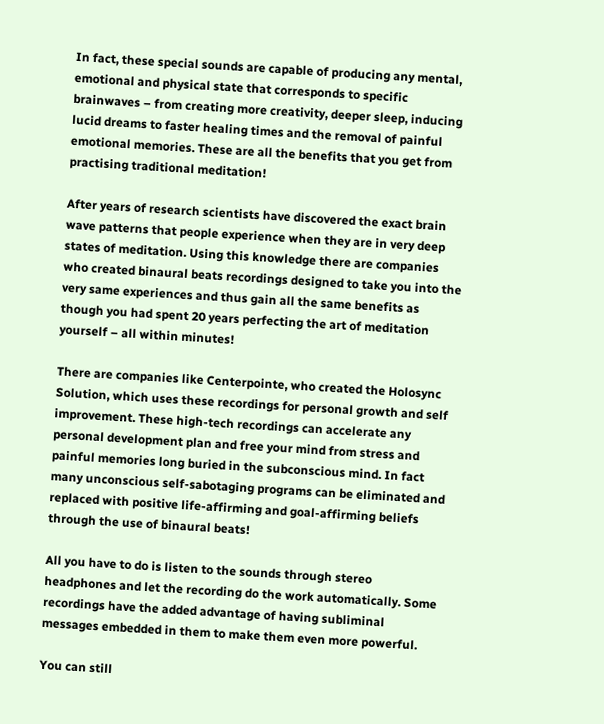In fact, these special sounds are capable of producing any mental, emotional and physical state that corresponds to specific brainwaves – from creating more creativity, deeper sleep, inducing lucid dreams to faster healing times and the removal of painful emotional memories. These are all the benefits that you get from practising traditional meditation!

After years of research scientists have discovered the exact brain wave patterns that people experience when they are in very deep states of meditation. Using this knowledge there are companies who created binaural beats recordings designed to take you into the very same experiences and thus gain all the same benefits as though you had spent 20 years perfecting the art of meditation yourself – all within minutes!

There are companies like Centerpointe, who created the Holosync Solution, which uses these recordings for personal growth and self improvement. These high-tech recordings can accelerate any personal development plan and free your mind from stress and painful memories long buried in the subconscious mind. In fact many unconscious self-sabotaging programs can be eliminated and replaced with positive life-affirming and goal-affirming beliefs through the use of binaural beats!

All you have to do is listen to the sounds through stereo headphones and let the recording do the work automatically. Some recordings have the added advantage of having subliminal messages embedded in them to make them even more powerful.

You can still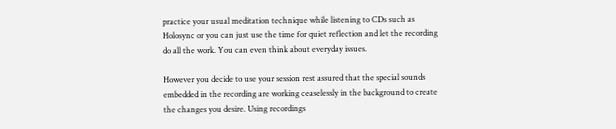practice your usual meditation technique while listening to CDs such as Holosync or you can just use the time for quiet reflection and let the recording do all the work. You can even think about everyday issues.

However you decide to use your session rest assured that the special sounds embedded in the recording are working ceaselessly in the background to create the changes you desire. Using recordings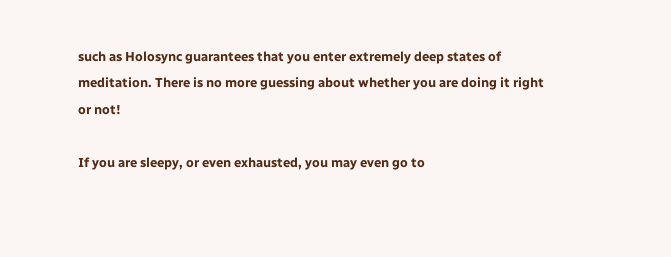such as Holosync guarantees that you enter extremely deep states of meditation. There is no more guessing about whether you are doing it right or not!

If you are sleepy, or even exhausted, you may even go to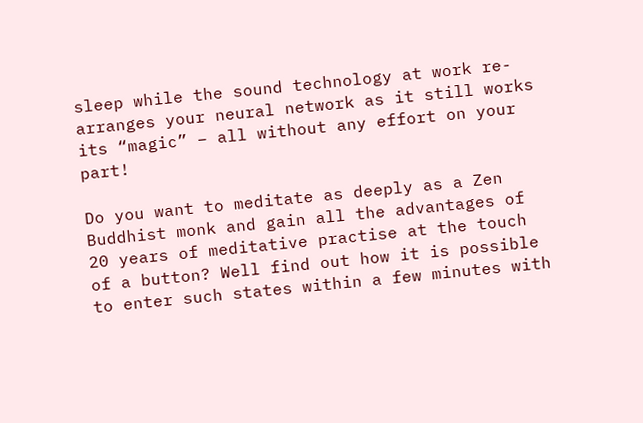sleep while the sound technology at work re-arranges your neural network as it still works its “magic” – all without any effort on your part!

Do you want to meditate as deeply as a Zen Buddhist monk and gain all the advantages of 20 years of meditative practise at the touch of a button? Well find out how it is possible to enter such states within a few minutes with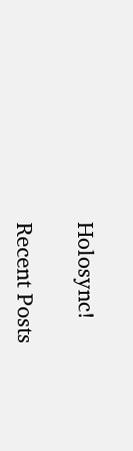Holosync!

Recent Posts